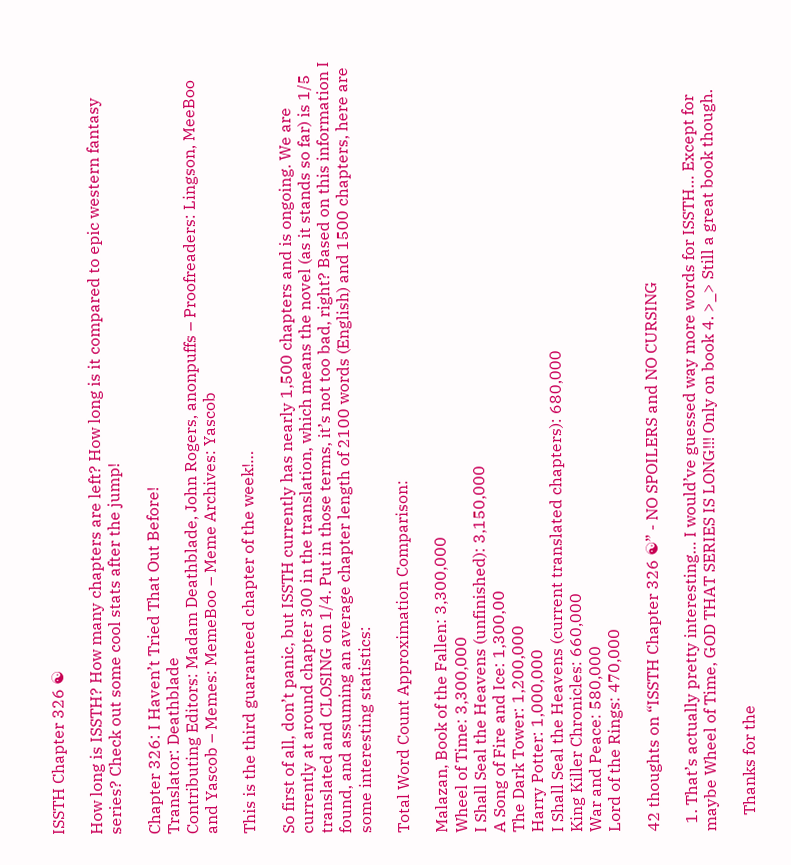ISSTH Chapter 326 ☯

How long is ISSTH? How many chapters are left? How long is it compared to epic western fantasy series? Check out some cool stats after the jump!

Chapter 326: I Haven’t Tried That Out Before!
Translator: Deathblade
Contributing Editors: Madam Deathblade, John Rogers, anonpuffs – Proofreaders: Lingson, MeeBoo and Yascob – Memes: MemeBoo – Meme Archives: Yascob

This is the third guaranteed chapter of the week!…

So first of all, don’t panic, but ISSTH currently has nearly 1,500 chapters and is ongoing. We are currently at around chapter 300 in the translation, which means the novel (as it stands so far) is 1/5 translated and CLOSING on 1/4. Put in those terms, it’s not too bad, right? Based on this information I found, and assuming an average chapter length of 2100 words (English) and 1500 chapters, here are some interesting statistics:

Total Word Count Approximation Comparison:

Malazan, Book of the Fallen: 3,300,000
Wheel of Time: 3,300,000
I Shall Seal the Heavens (unfinished): 3,150,000
A Song of Fire and Ice: 1,300,00
The Dark Tower: 1,200,000
Harry Potter: 1,000,000
I Shall Seal the Heavens (current translated chapters): 680,000
King Killer Chronicles: 660,000
War and Peace: 580,000
Lord of the Rings: 470,000

42 thoughts on “ISSTH Chapter 326 ☯” - NO SPOILERS and NO CURSING

  1. That’s actually pretty interesting… I would’ve guessed way more words for ISSTH… Except for maybe Wheel of Time, GOD THAT SERIES IS LONG!!! Only on book 4. >_> Still a great book though.

    Thanks for the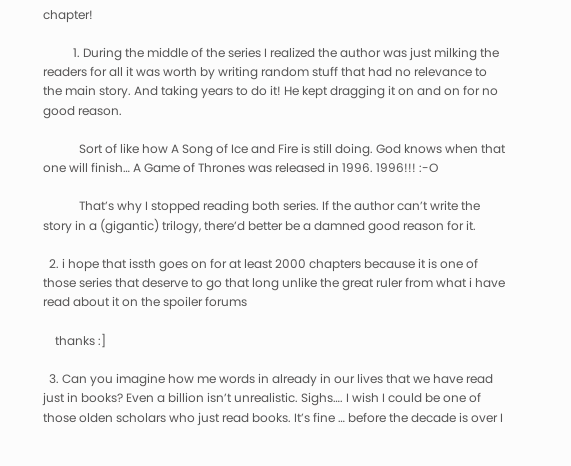chapter!

          1. During the middle of the series I realized the author was just milking the readers for all it was worth by writing random stuff that had no relevance to the main story. And taking years to do it! He kept dragging it on and on for no good reason.

            Sort of like how A Song of Ice and Fire is still doing. God knows when that one will finish… A Game of Thrones was released in 1996. 1996!!! :-O

            That’s why I stopped reading both series. If the author can’t write the story in a (gigantic) trilogy, there’d better be a damned good reason for it.

  2. i hope that issth goes on for at least 2000 chapters because it is one of those series that deserve to go that long unlike the great ruler from what i have read about it on the spoiler forums

    thanks :]

  3. Can you imagine how me words in already in our lives that we have read just in books? Even a billion isn’t unrealistic. Sighs…. I wish I could be one of those olden scholars who just read books. It’s fine … before the decade is over I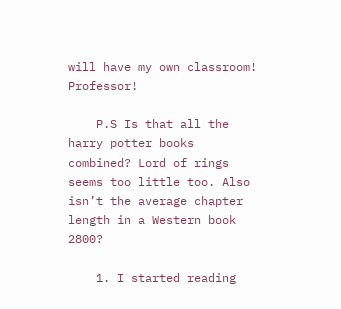will have my own classroom!  Professor!

    P.S Is that all the harry potter books combined? Lord of rings seems too little too. Also isn’t the average chapter length in a Western book 2800?

    1. I started reading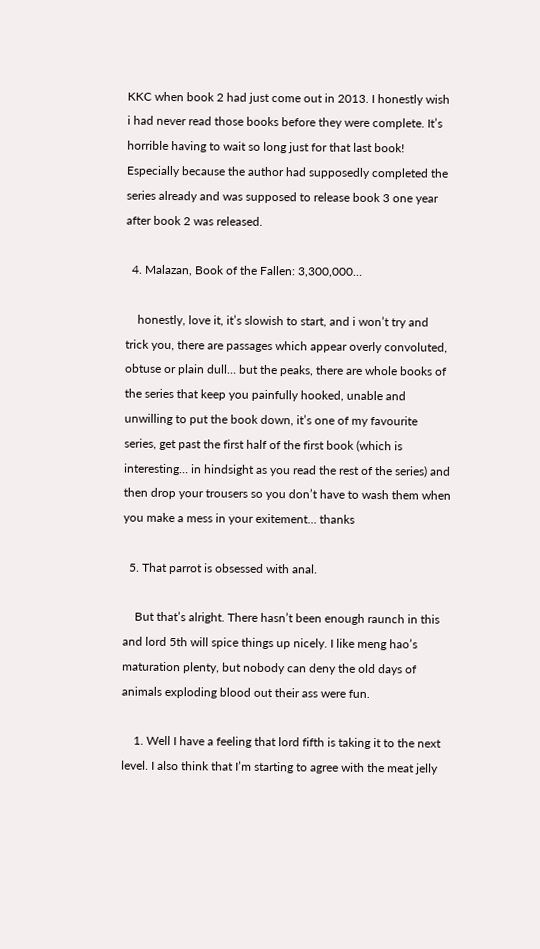KKC when book 2 had just come out in 2013. I honestly wish i had never read those books before they were complete. It’s horrible having to wait so long just for that last book! Especially because the author had supposedly completed the series already and was supposed to release book 3 one year after book 2 was released.

  4. Malazan, Book of the Fallen: 3,300,000…

    honestly, love it, it’s slowish to start, and i won’t try and trick you, there are passages which appear overly convoluted, obtuse or plain dull… but the peaks, there are whole books of the series that keep you painfully hooked, unable and unwilling to put the book down, it’s one of my favourite series, get past the first half of the first book (which is interesting… in hindsight as you read the rest of the series) and then drop your trousers so you don’t have to wash them when you make a mess in your exitement… thanks

  5. That parrot is obsessed with anal.

    But that’s alright. There hasn’t been enough raunch in this and lord 5th will spice things up nicely. I like meng hao’s maturation plenty, but nobody can deny the old days of animals exploding blood out their ass were fun.

    1. Well I have a feeling that lord fifth is taking it to the next level. I also think that I’m starting to agree with the meat jelly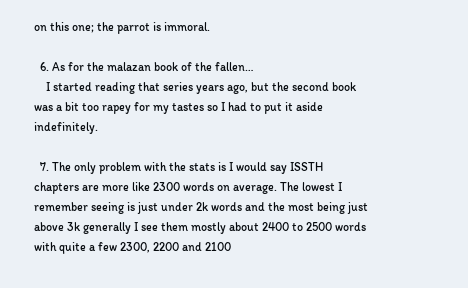on this one; the parrot is immoral.

  6. As for the malazan book of the fallen…
    I started reading that series years ago, but the second book was a bit too rapey for my tastes so I had to put it aside indefinitely.

  7. The only problem with the stats is I would say ISSTH chapters are more like 2300 words on average. The lowest I remember seeing is just under 2k words and the most being just above 3k generally I see them mostly about 2400 to 2500 words with quite a few 2300, 2200 and 2100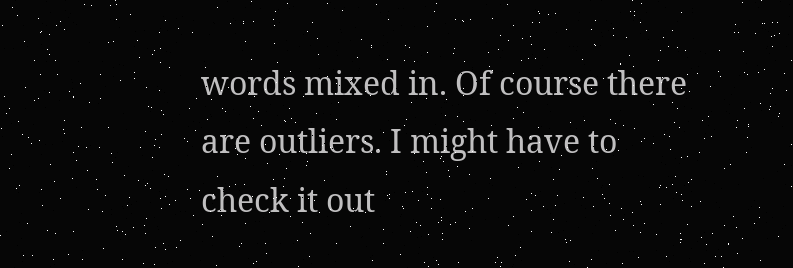words mixed in. Of course there are outliers. I might have to check it out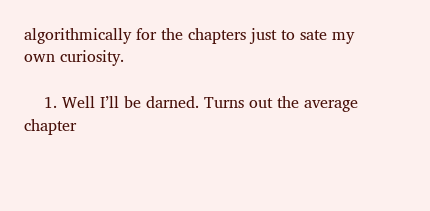algorithmically for the chapters just to sate my own curiosity.

    1. Well I’ll be darned. Turns out the average chapter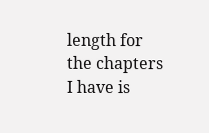length for the chapters I have is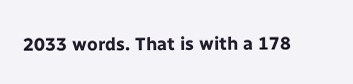2033 words. That is with a 178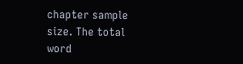chapter sample size. The total word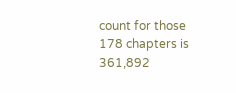count for those 178 chapters is 361,892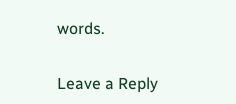words.

Leave a Reply